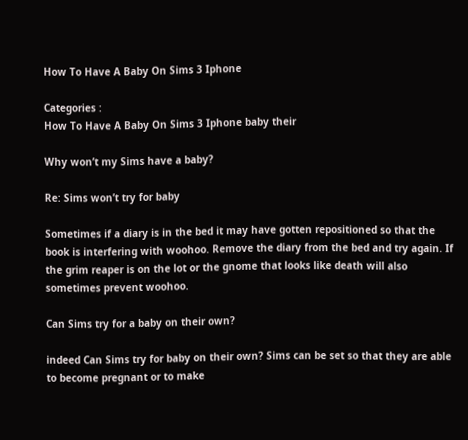How To Have A Baby On Sims 3 Iphone

Categories :
How To Have A Baby On Sims 3 Iphone baby their

Why won’t my Sims have a baby?

Re: Sims won’t try for baby

Sometimes if a diary is in the bed it may have gotten repositioned so that the book is interfering with woohoo. Remove the diary from the bed and try again. If the grim reaper is on the lot or the gnome that looks like death will also sometimes prevent woohoo.

Can Sims try for a baby on their own?

indeed Can Sims try for baby on their own? Sims can be set so that they are able to become pregnant or to make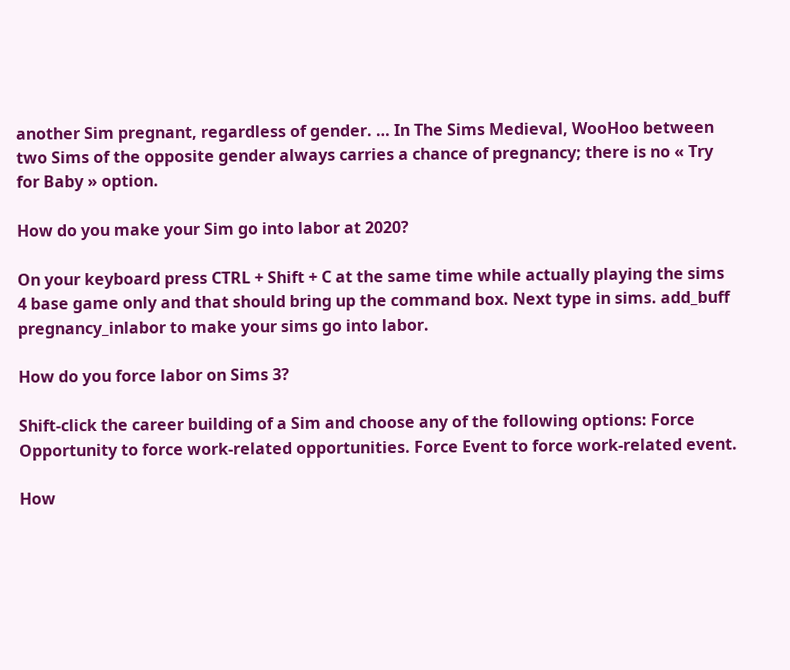another Sim pregnant, regardless of gender. … In The Sims Medieval, WooHoo between two Sims of the opposite gender always carries a chance of pregnancy; there is no « Try for Baby » option.

How do you make your Sim go into labor at 2020?

On your keyboard press CTRL + Shift + C at the same time while actually playing the sims 4 base game only and that should bring up the command box. Next type in sims. add_buff pregnancy_inlabor to make your sims go into labor.

How do you force labor on Sims 3?

Shift-click the career building of a Sim and choose any of the following options: Force Opportunity to force work-related opportunities. Force Event to force work-related event.

How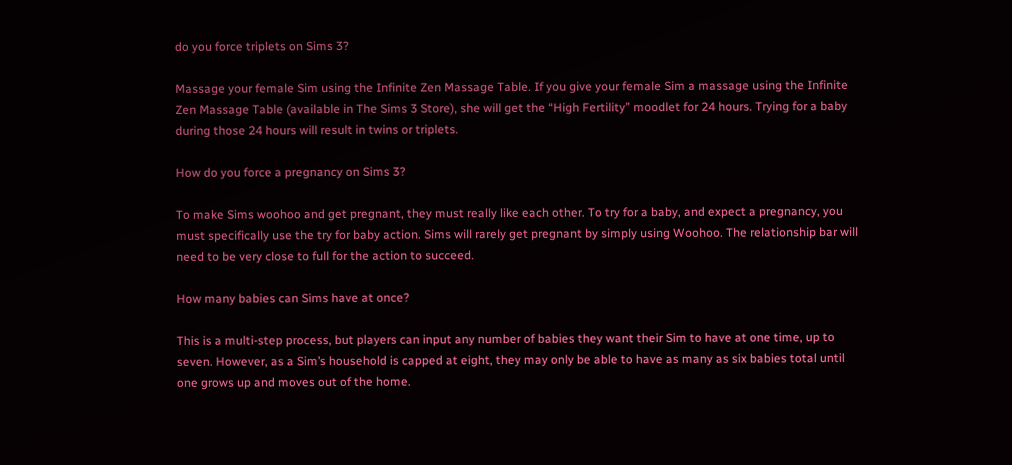do you force triplets on Sims 3?

Massage your female Sim using the Infinite Zen Massage Table. If you give your female Sim a massage using the Infinite Zen Massage Table (available in The Sims 3 Store), she will get the “High Fertility” moodlet for 24 hours. Trying for a baby during those 24 hours will result in twins or triplets.

How do you force a pregnancy on Sims 3?

To make Sims woohoo and get pregnant, they must really like each other. To try for a baby, and expect a pregnancy, you must specifically use the try for baby action. Sims will rarely get pregnant by simply using Woohoo. The relationship bar will need to be very close to full for the action to succeed.

How many babies can Sims have at once?

This is a multi-step process, but players can input any number of babies they want their Sim to have at one time, up to seven. However, as a Sim’s household is capped at eight, they may only be able to have as many as six babies total until one grows up and moves out of the home.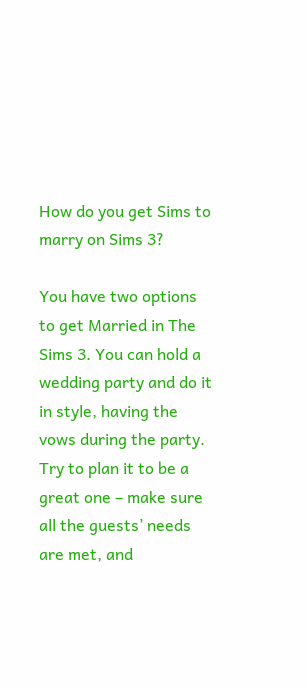How do you get Sims to marry on Sims 3?

You have two options to get Married in The Sims 3. You can hold a wedding party and do it in style, having the vows during the party. Try to plan it to be a great one – make sure all the guests’ needs are met, and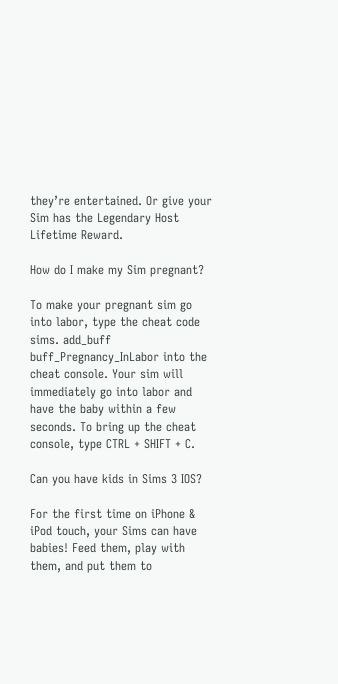they’re entertained. Or give your Sim has the Legendary Host Lifetime Reward.

How do I make my Sim pregnant?

To make your pregnant sim go into labor, type the cheat code sims. add_buff buff_Pregnancy_InLabor into the cheat console. Your sim will immediately go into labor and have the baby within a few seconds. To bring up the cheat console, type CTRL + SHIFT + C.

Can you have kids in Sims 3 IOS?

For the first time on iPhone & iPod touch, your Sims can have babies! Feed them, play with them, and put them to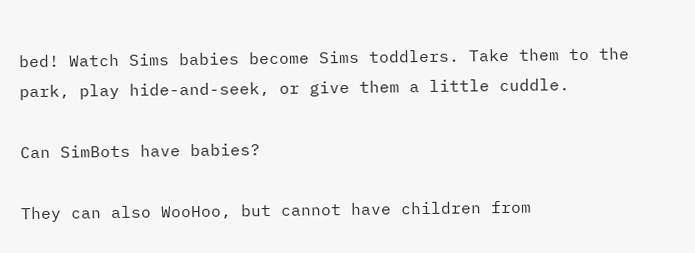bed! Watch Sims babies become Sims toddlers. Take them to the park, play hide-and-seek, or give them a little cuddle.

Can SimBots have babies?

They can also WooHoo, but cannot have children from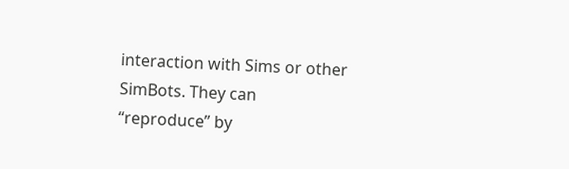interaction with Sims or other SimBots. They can “reproduce” by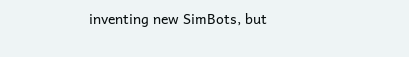inventing new SimBots, but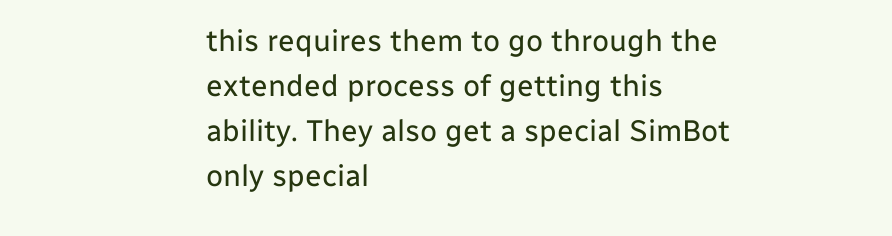this requires them to go through the extended process of getting this ability. They also get a special SimBot only special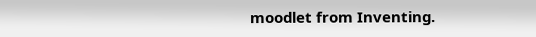moodlet from Inventing.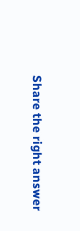Share the right answer